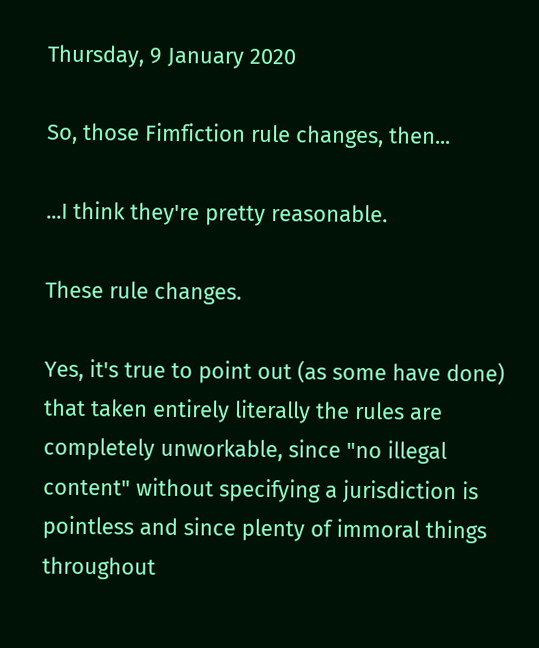Thursday, 9 January 2020

So, those Fimfiction rule changes, then...

...I think they're pretty reasonable.

These rule changes.

Yes, it's true to point out (as some have done) that taken entirely literally the rules are completely unworkable, since "no illegal content" without specifying a jurisdiction is pointless and since plenty of immoral things throughout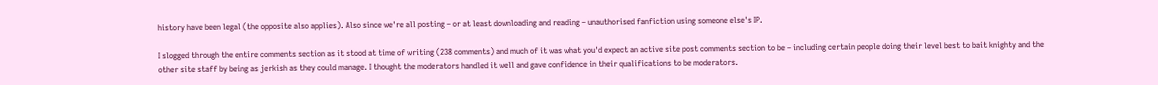history have been legal (the opposite also applies). Also since we're all posting – or at least downloading and reading – unauthorised fanfiction using someone else's IP.

I slogged through the entire comments section as it stood at time of writing (238 comments) and much of it was what you'd expect an active site post comments section to be – including certain people doing their level best to bait knighty and the other site staff by being as jerkish as they could manage. I thought the moderators handled it well and gave confidence in their qualifications to be moderators.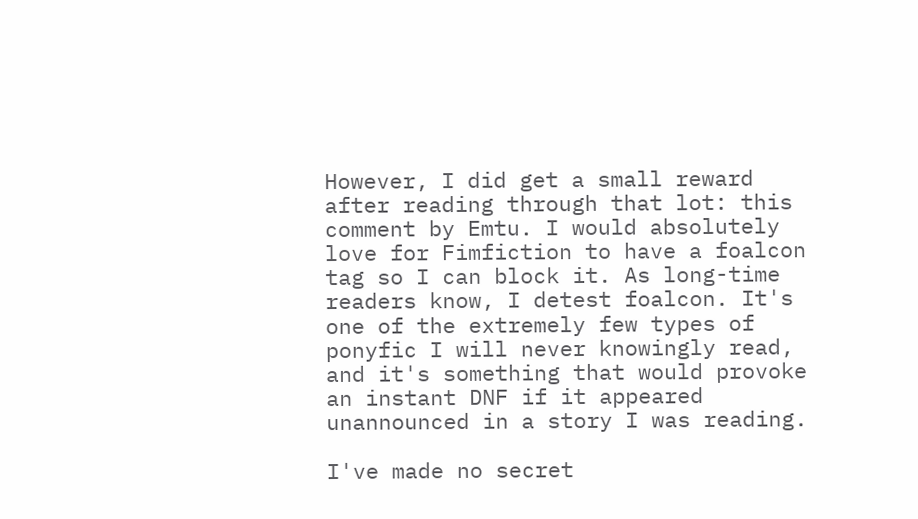However, I did get a small reward after reading through that lot: this comment by Emtu. I would absolutely love for Fimfiction to have a foalcon tag so I can block it. As long-time readers know, I detest foalcon. It's one of the extremely few types of ponyfic I will never knowingly read, and it's something that would provoke an instant DNF if it appeared unannounced in a story I was reading.

I've made no secret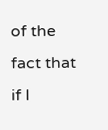of the fact that if I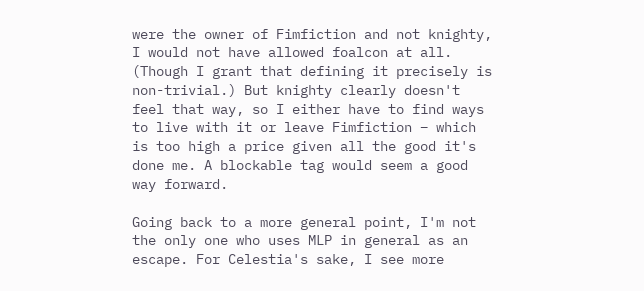were the owner of Fimfiction and not knighty, I would not have allowed foalcon at all. (Though I grant that defining it precisely is non-trivial.) But knighty clearly doesn't feel that way, so I either have to find ways to live with it or leave Fimfiction – which is too high a price given all the good it's done me. A blockable tag would seem a good way forward.

Going back to a more general point, I'm not the only one who uses MLP in general as an escape. For Celestia's sake, I see more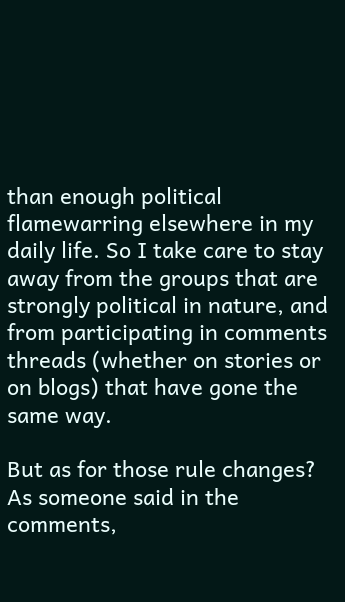than enough political flamewarring elsewhere in my daily life. So I take care to stay away from the groups that are strongly political in nature, and from participating in comments threads (whether on stories or on blogs) that have gone the same way.

But as for those rule changes? As someone said in the comments,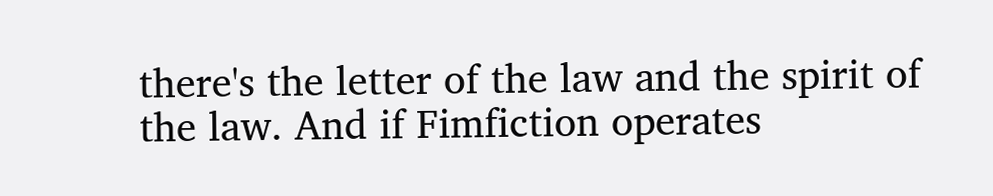there's the letter of the law and the spirit of the law. And if Fimfiction operates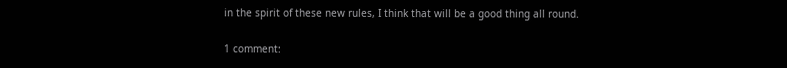in the spirit of these new rules, I think that will be a good thing all round.

1 comment: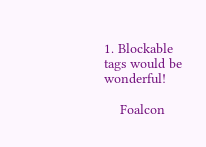1. Blockable tags would be wonderful!

    Foalcon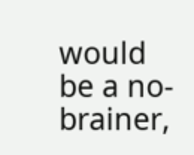would be a no-brainer,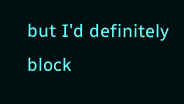but I'd definitely block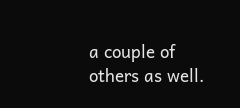a couple of others as well.